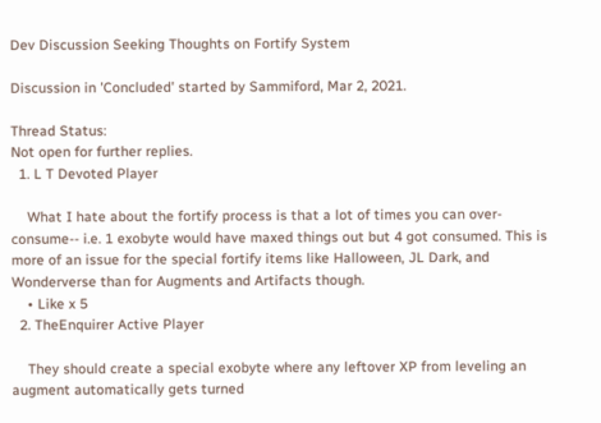Dev Discussion Seeking Thoughts on Fortify System

Discussion in 'Concluded' started by Sammiford, Mar 2, 2021.

Thread Status:
Not open for further replies.
  1. L T Devoted Player

    What I hate about the fortify process is that a lot of times you can over-consume-- i.e. 1 exobyte would have maxed things out but 4 got consumed. This is more of an issue for the special fortify items like Halloween, JL Dark, and Wonderverse than for Augments and Artifacts though.
    • Like x 5
  2. TheEnquirer Active Player

    They should create a special exobyte where any leftover XP from leveling an augment automatically gets turned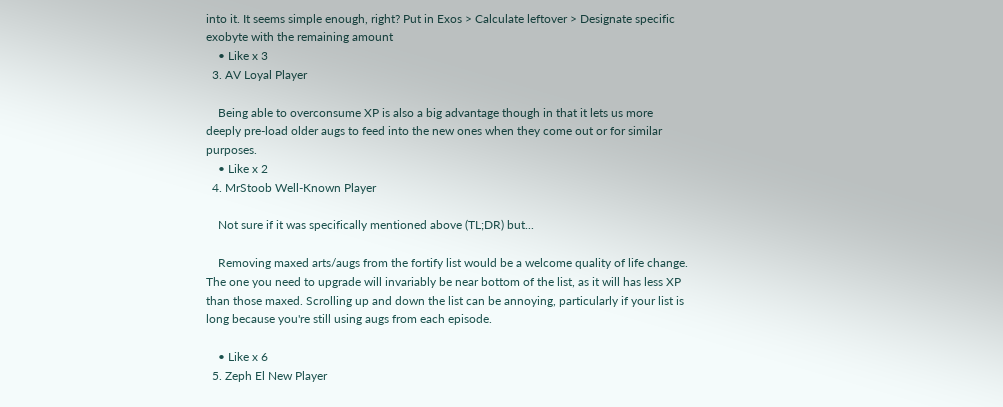into it. It seems simple enough, right? Put in Exos > Calculate leftover > Designate specific exobyte with the remaining amount
    • Like x 3
  3. AV Loyal Player

    Being able to overconsume XP is also a big advantage though in that it lets us more deeply pre-load older augs to feed into the new ones when they come out or for similar purposes.
    • Like x 2
  4. MrStoob Well-Known Player

    Not sure if it was specifically mentioned above (TL;DR) but...

    Removing maxed arts/augs from the fortify list would be a welcome quality of life change. The one you need to upgrade will invariably be near bottom of the list, as it will has less XP than those maxed. Scrolling up and down the list can be annoying, particularly if your list is long because you're still using augs from each episode.

    • Like x 6
  5. Zeph El New Player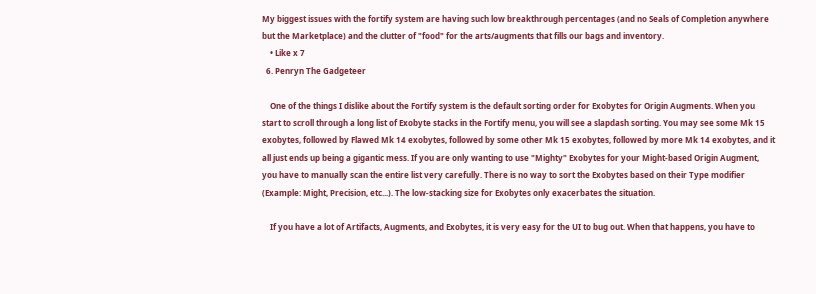My biggest issues with the fortify system are having such low breakthrough percentages (and no Seals of Completion anywhere but the Marketplace) and the clutter of "food" for the arts/augments that fills our bags and inventory.
    • Like x 7
  6. Penryn The Gadgeteer

    One of the things I dislike about the Fortify system is the default sorting order for Exobytes for Origin Augments. When you start to scroll through a long list of Exobyte stacks in the Fortify menu, you will see a slapdash sorting. You may see some Mk 15 exobytes, followed by Flawed Mk 14 exobytes, followed by some other Mk 15 exobytes, followed by more Mk 14 exobytes, and it all just ends up being a gigantic mess. If you are only wanting to use "Mighty" Exobytes for your Might-based Origin Augment, you have to manually scan the entire list very carefully. There is no way to sort the Exobytes based on their Type modifier (Example: Might, Precision, etc...). The low-stacking size for Exobytes only exacerbates the situation.

    If you have a lot of Artifacts, Augments, and Exobytes, it is very easy for the UI to bug out. When that happens, you have to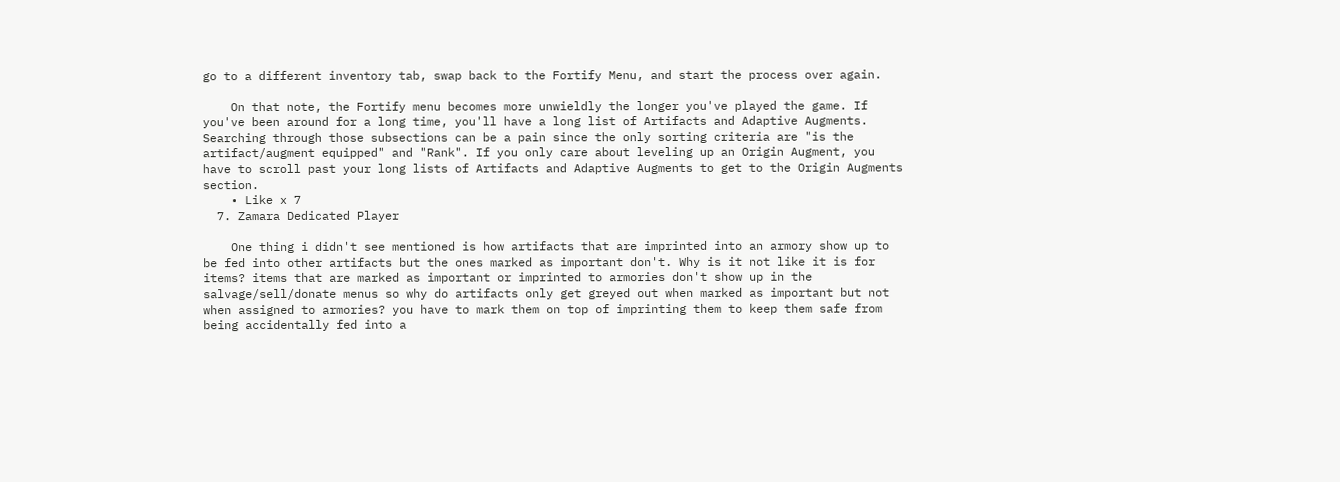go to a different inventory tab, swap back to the Fortify Menu, and start the process over again.

    On that note, the Fortify menu becomes more unwieldly the longer you've played the game. If you've been around for a long time, you'll have a long list of Artifacts and Adaptive Augments. Searching through those subsections can be a pain since the only sorting criteria are "is the artifact/augment equipped" and "Rank". If you only care about leveling up an Origin Augment, you have to scroll past your long lists of Artifacts and Adaptive Augments to get to the Origin Augments section.
    • Like x 7
  7. Zamara Dedicated Player

    One thing i didn't see mentioned is how artifacts that are imprinted into an armory show up to be fed into other artifacts but the ones marked as important don't. Why is it not like it is for items? items that are marked as important or imprinted to armories don't show up in the salvage/sell/donate menus so why do artifacts only get greyed out when marked as important but not when assigned to armories? you have to mark them on top of imprinting them to keep them safe from being accidentally fed into a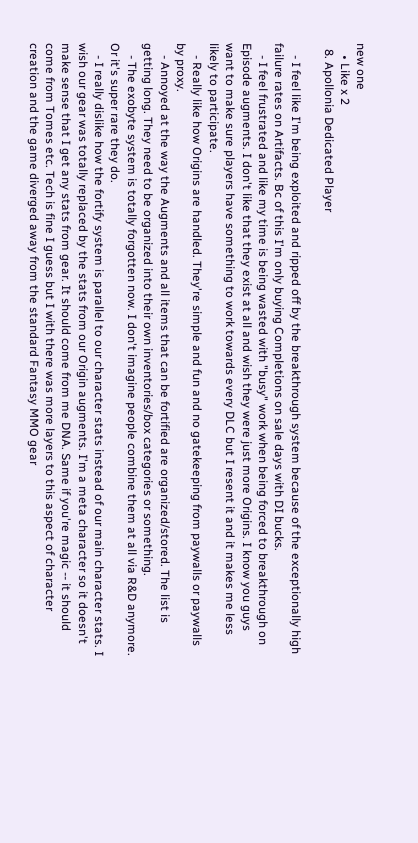new one
    • Like x 2
  8. Apollonia Dedicated Player

    - I feel like I'm being exploited and ripped off by the breakthrough system because of the exceptionally high failure rates on Artifacts. Bc of this I'm only buying Completions on sale days with DI bucks.
    - I feel frustrated and like my time is being wasted with "busy" work when being forced to breakthrough on Episode augments. I don't like that they exist at all and wish they were just more Origins. I know you guys want to make sure players have something to work towards every DLC but I resent it and it makes me less likely to participate.
    - Really like how Origins are handled. They're simple and fun and no gatekeeping from paywalls or paywalls by proxy.
    - Annoyed at the way the Augments and all items that can be fortified are organized/stored. The list is getting long. They need to be organized into their own inventories/box categories or something.
    - The exobyte system is totally forgotten now. I don't imagine people combine them at all via R&D anymore. Or it's super rare they do.
    - I really dislike how the fortify system is parallel to our character stats instead of our main character stats. I wish our gear was totally replaced by the stats from our Origin augments. I'm a meta character so it doesn't make sense that I get any stats from gear. It should come from me DNA. Same if you're magic -- it should come from Tomes etc. Tech is fine I guess but I with there was more layers to this aspect of character creation and the game diverged away from the standard Fantasy MMO gear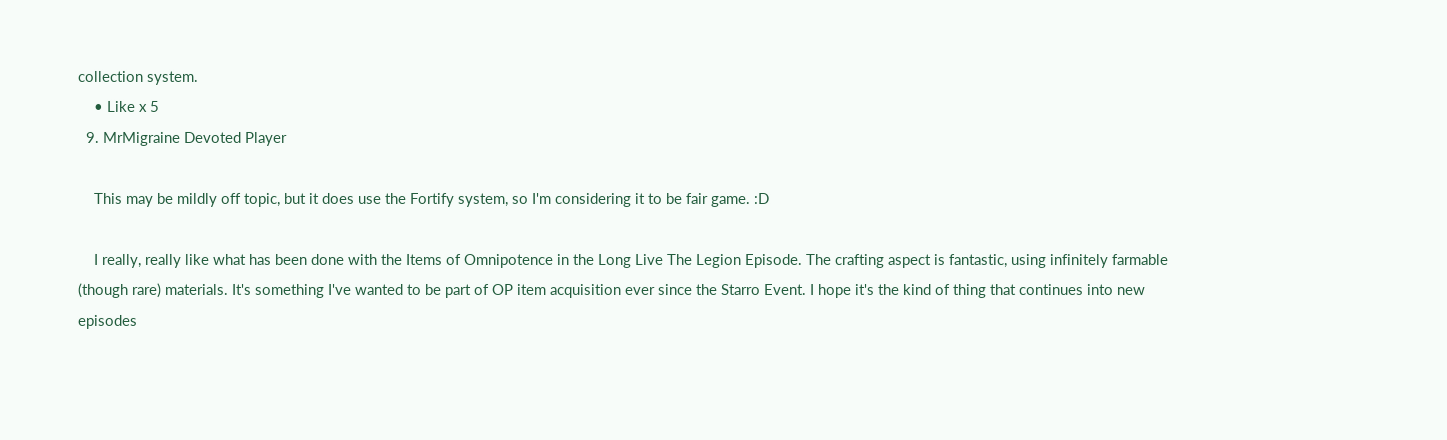collection system.
    • Like x 5
  9. MrMigraine Devoted Player

    This may be mildly off topic, but it does use the Fortify system, so I'm considering it to be fair game. :D

    I really, really like what has been done with the Items of Omnipotence in the Long Live The Legion Episode. The crafting aspect is fantastic, using infinitely farmable (though rare) materials. It's something I've wanted to be part of OP item acquisition ever since the Starro Event. I hope it's the kind of thing that continues into new episodes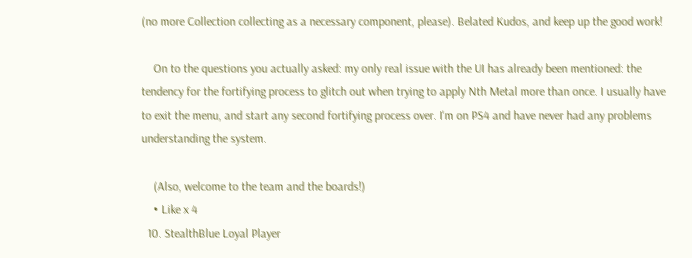(no more Collection collecting as a necessary component, please). Belated Kudos, and keep up the good work!

    On to the questions you actually asked: my only real issue with the UI has already been mentioned: the tendency for the fortifying process to glitch out when trying to apply Nth Metal more than once. I usually have to exit the menu, and start any second fortifying process over. I'm on PS4 and have never had any problems understanding the system.

    (Also, welcome to the team and the boards!)
    • Like x 4
  10. StealthBlue Loyal Player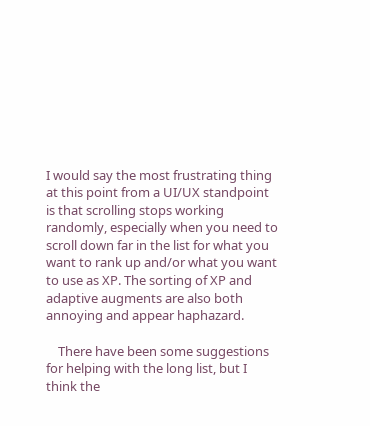I would say the most frustrating thing at this point from a UI/UX standpoint is that scrolling stops working randomly, especially when you need to scroll down far in the list for what you want to rank up and/or what you want to use as XP. The sorting of XP and adaptive augments are also both annoying and appear haphazard.

    There have been some suggestions for helping with the long list, but I think the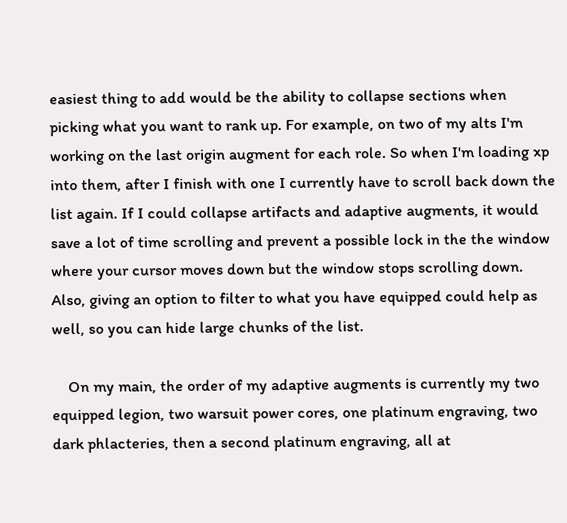easiest thing to add would be the ability to collapse sections when picking what you want to rank up. For example, on two of my alts I'm working on the last origin augment for each role. So when I'm loading xp into them, after I finish with one I currently have to scroll back down the list again. If I could collapse artifacts and adaptive augments, it would save a lot of time scrolling and prevent a possible lock in the the window where your cursor moves down but the window stops scrolling down. Also, giving an option to filter to what you have equipped could help as well, so you can hide large chunks of the list.

    On my main, the order of my adaptive augments is currently my two equipped legion, two warsuit power cores, one platinum engraving, two dark phlacteries, then a second platinum engraving, all at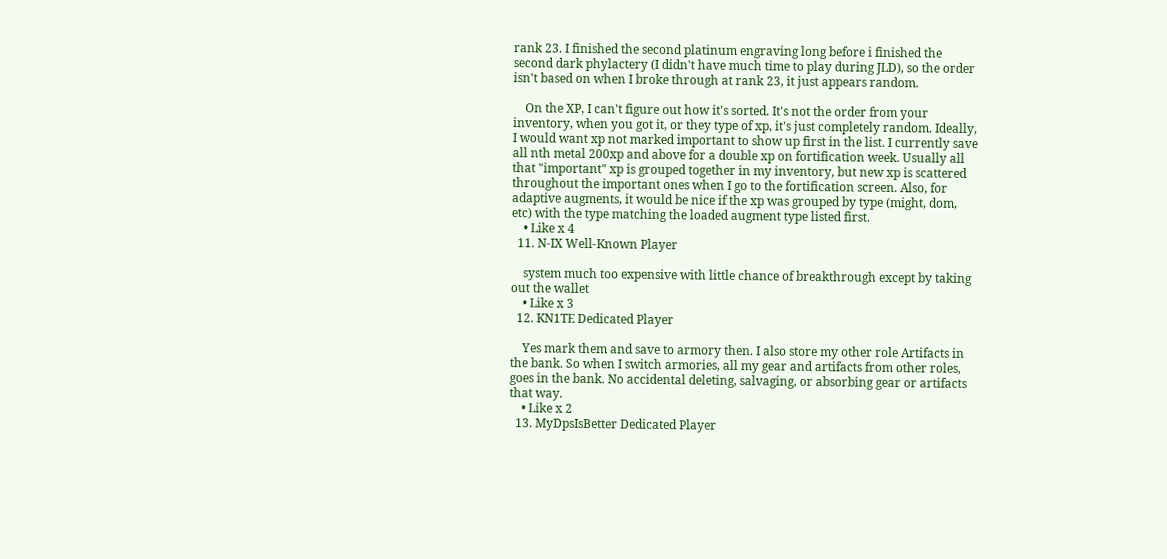rank 23. I finished the second platinum engraving long before i finished the second dark phylactery (I didn't have much time to play during JLD), so the order isn't based on when I broke through at rank 23, it just appears random.

    On the XP, I can't figure out how it's sorted. It's not the order from your inventory, when you got it, or they type of xp, it's just completely random. Ideally, I would want xp not marked important to show up first in the list. I currently save all nth metal 200xp and above for a double xp on fortification week. Usually all that "important" xp is grouped together in my inventory, but new xp is scattered throughout the important ones when I go to the fortification screen. Also, for adaptive augments, it would be nice if the xp was grouped by type (might, dom, etc) with the type matching the loaded augment type listed first.
    • Like x 4
  11. N-IX Well-Known Player

    system much too expensive with little chance of breakthrough except by taking out the wallet
    • Like x 3
  12. KN1TE Dedicated Player

    Yes mark them and save to armory then. I also store my other role Artifacts in the bank. So when I switch armories, all my gear and artifacts from other roles, goes in the bank. No accidental deleting, salvaging, or absorbing gear or artifacts that way.
    • Like x 2
  13. MyDpsIsBetter Dedicated Player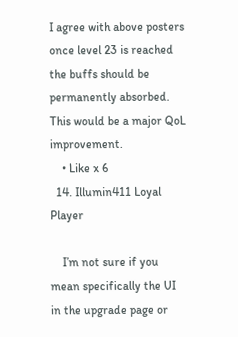I agree with above posters once level 23 is reached the buffs should be permanently absorbed. This would be a major QoL improvement.
    • Like x 6
  14. Illumin411 Loyal Player

    I’m not sure if you mean specifically the UI in the upgrade page or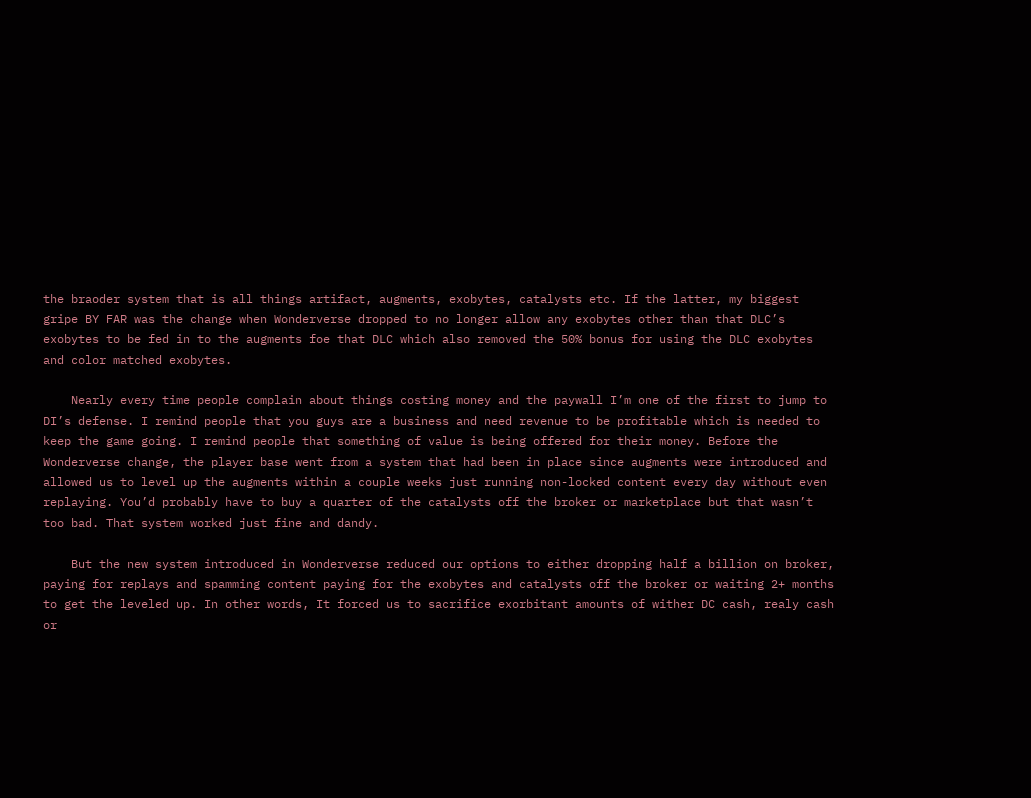the braoder system that is all things artifact, augments, exobytes, catalysts etc. If the latter, my biggest gripe BY FAR was the change when Wonderverse dropped to no longer allow any exobytes other than that DLC’s exobytes to be fed in to the augments foe that DLC which also removed the 50% bonus for using the DLC exobytes and color matched exobytes.

    Nearly every time people complain about things costing money and the paywall I’m one of the first to jump to DI’s defense. I remind people that you guys are a business and need revenue to be profitable which is needed to keep the game going. I remind people that something of value is being offered for their money. Before the Wonderverse change, the player base went from a system that had been in place since augments were introduced and allowed us to level up the augments within a couple weeks just running non-locked content every day without even replaying. You’d probably have to buy a quarter of the catalysts off the broker or marketplace but that wasn’t too bad. That system worked just fine and dandy.

    But the new system introduced in Wonderverse reduced our options to either dropping half a billion on broker, paying for replays and spamming content paying for the exobytes and catalysts off the broker or waiting 2+ months to get the leveled up. In other words, It forced us to sacrifice exorbitant amounts of wither DC cash, realy cash or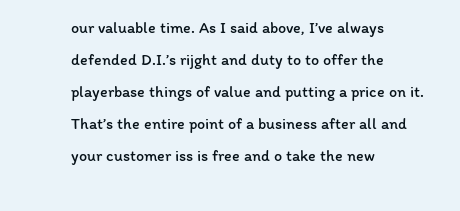our valuable time. As I said above, I’ve always defended D.I.’s rijght and duty to to offer the playerbase things of value and putting a price on it. That’s the entire point of a business after all and your customer iss is free and o take the new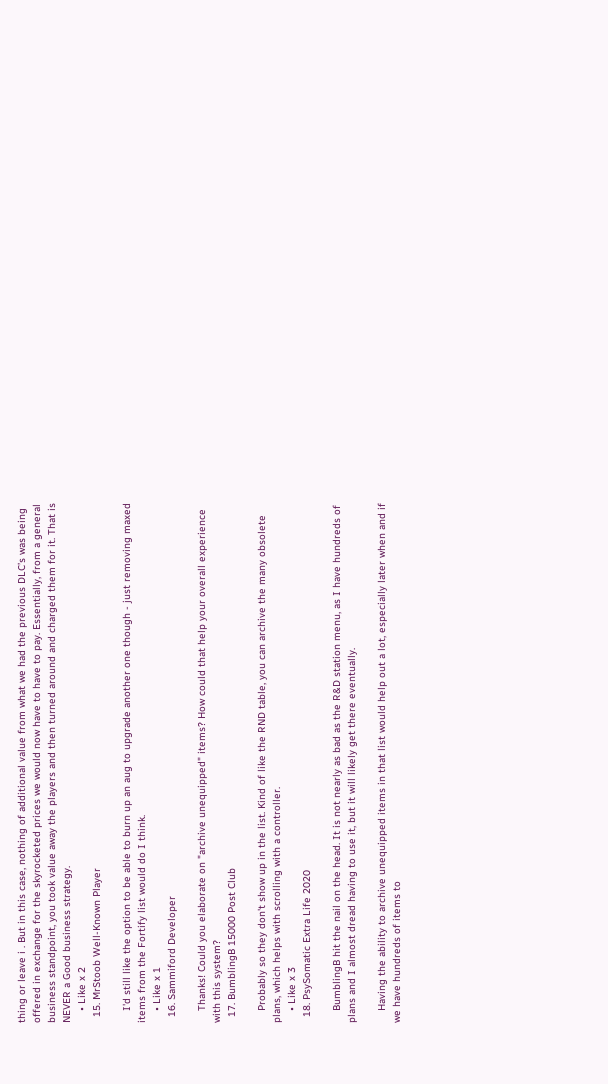thing or leave i . But in this case, nothing of additional value from what we had the previous DLC’s was being offered in exchange for the skyrocketed prices we would now have to have to pay. Essentially, from a general business standpoint, you took value away the players and then turned around and charged them for it. That is NEVER a Good business strategy.
    • Like x 2
  15. MrStoob Well-Known Player

    I'd still like the option to be able to burn up an aug to upgrade another one though - just removing maxed items from the Fortify list would do I think.
    • Like x 1
  16. Sammiford Developer

    Thanks! Could you elaborate on "archive unequipped" items? How could that help your overall experience with this system?
  17. BumblingB 15000 Post Club

    Probably so they don't show up in the list. Kind of like the RND table, you can archive the many obsolete plans, which helps with scrolling with a controller.
    • Like x 3
  18. PsySomatic Extra Life 2020

    BumblingB hit the nail on the head. It is not nearly as bad as the R&D station menu, as I have hundreds of plans and I almost dread having to use it, but it will likely get there eventually.

    Having the ability to archive unequipped items in that list would help out a lot, especially later when and if we have hundreds of items to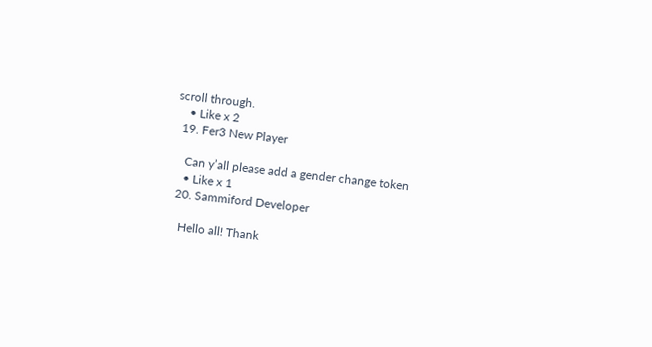scroll through.
    • Like x 2
  19. Fer3 New Player

    Can y’all please add a gender change token
    • Like x 1
  20. Sammiford Developer

    Hello all! Thank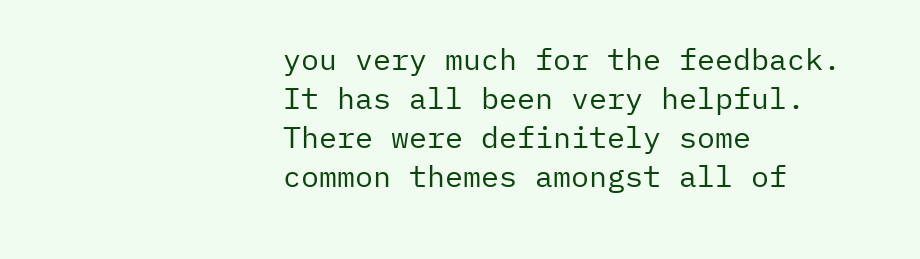you very much for the feedback. It has all been very helpful. There were definitely some common themes amongst all of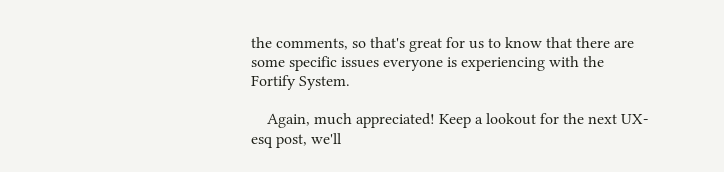the comments, so that's great for us to know that there are some specific issues everyone is experiencing with the Fortify System.

    Again, much appreciated! Keep a lookout for the next UX-esq post, we'll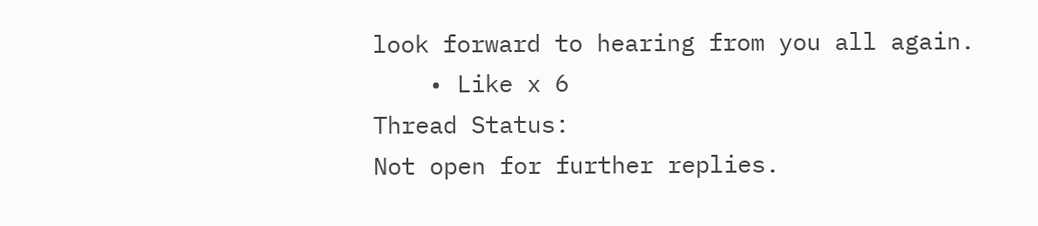look forward to hearing from you all again.
    • Like x 6
Thread Status:
Not open for further replies.